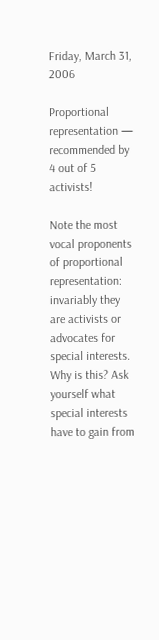Friday, March 31, 2006

Proportional representation —
recommended by 4 out of 5 activists!

Note the most vocal proponents of proportional representation: invariably they are activists or advocates for special interests. Why is this? Ask yourself what special interests have to gain from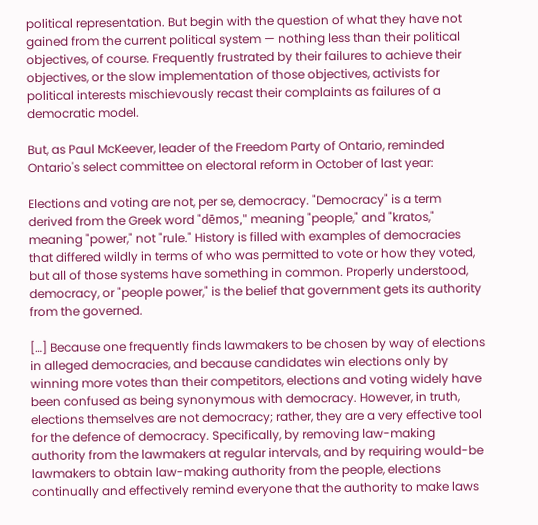political representation. But begin with the question of what they have not gained from the current political system — nothing less than their political objectives, of course. Frequently frustrated by their failures to achieve their objectives, or the slow implementation of those objectives, activists for political interests mischievously recast their complaints as failures of a democratic model.

But, as Paul McKeever, leader of the Freedom Party of Ontario, reminded Ontario's select committee on electoral reform in October of last year:

Elections and voting are not, per se, democracy. "Democracy" is a term derived from the Greek word "dēmos," meaning "people," and "kratos," meaning "power," not "rule." History is filled with examples of democracies that differed wildly in terms of who was permitted to vote or how they voted, but all of those systems have something in common. Properly understood, democracy, or "people power," is the belief that government gets its authority from the governed.

[…] Because one frequently finds lawmakers to be chosen by way of elections in alleged democracies, and because candidates win elections only by winning more votes than their competitors, elections and voting widely have been confused as being synonymous with democracy. However, in truth, elections themselves are not democracy; rather, they are a very effective tool for the defence of democracy. Specifically, by removing law-making authority from the lawmakers at regular intervals, and by requiring would-be lawmakers to obtain law-making authority from the people, elections continually and effectively remind everyone that the authority to make laws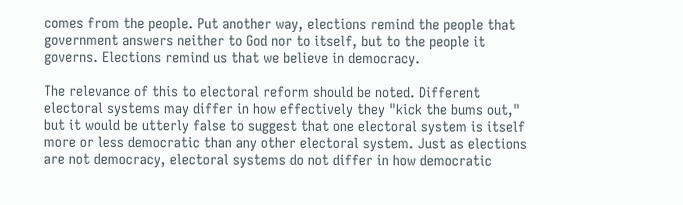comes from the people. Put another way, elections remind the people that government answers neither to God nor to itself, but to the people it governs. Elections remind us that we believe in democracy.

The relevance of this to electoral reform should be noted. Different electoral systems may differ in how effectively they "kick the bums out," but it would be utterly false to suggest that one electoral system is itself more or less democratic than any other electoral system. Just as elections are not democracy, electoral systems do not differ in how democratic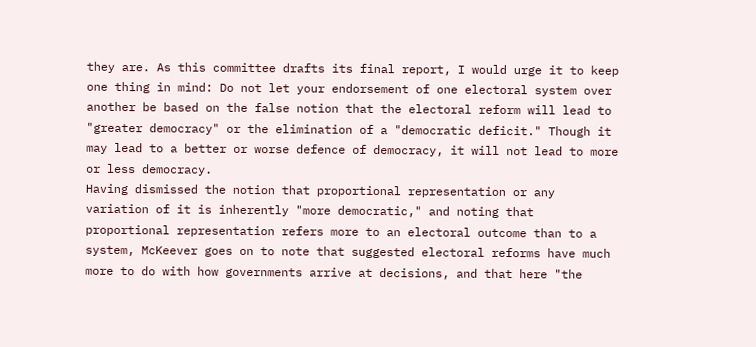they are. As this committee drafts its final report, I would urge it to keep one thing in mind: Do not let your endorsement of one electoral system over another be based on the false notion that the electoral reform will lead to "greater democracy" or the elimination of a "democratic deficit." Though it may lead to a better or worse defence of democracy, it will not lead to more or less democracy.
Having dismissed the notion that proportional representation or any variation of it is inherently "more democratic," and noting that proportional representation refers more to an electoral outcome than to a system, McKeever goes on to note that suggested electoral reforms have much more to do with how governments arrive at decisions, and that here "the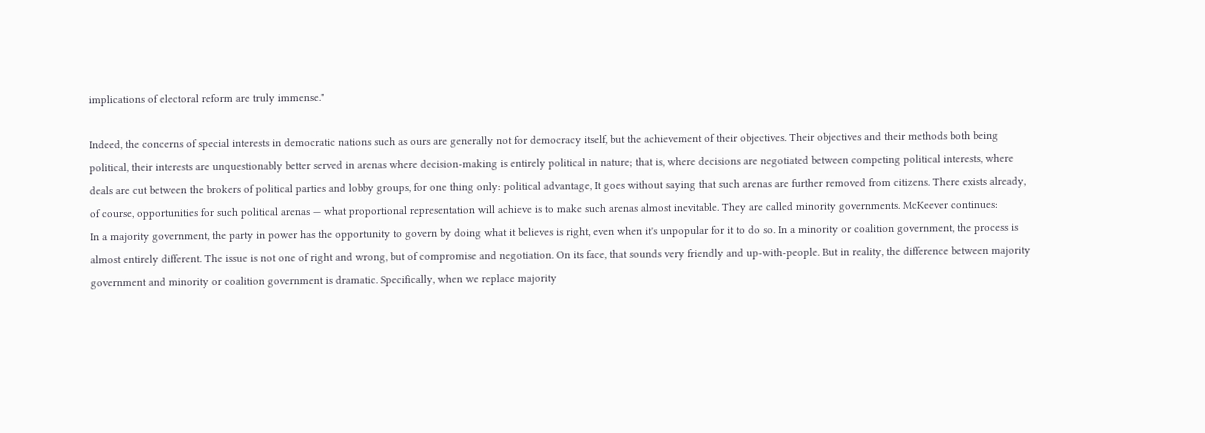implications of electoral reform are truly immense."

Indeed, the concerns of special interests in democratic nations such as ours are generally not for democracy itself, but the achievement of their objectives. Their objectives and their methods both being political, their interests are unquestionably better served in arenas where decision-making is entirely political in nature; that is, where decisions are negotiated between competing political interests, where deals are cut between the brokers of political parties and lobby groups, for one thing only: political advantage, It goes without saying that such arenas are further removed from citizens. There exists already, of course, opportunities for such political arenas — what proportional representation will achieve is to make such arenas almost inevitable. They are called minority governments. McKeever continues:
In a majority government, the party in power has the opportunity to govern by doing what it believes is right, even when it's unpopular for it to do so. In a minority or coalition government, the process is almost entirely different. The issue is not one of right and wrong, but of compromise and negotiation. On its face, that sounds very friendly and up-with-people. But in reality, the difference between majority government and minority or coalition government is dramatic. Specifically, when we replace majority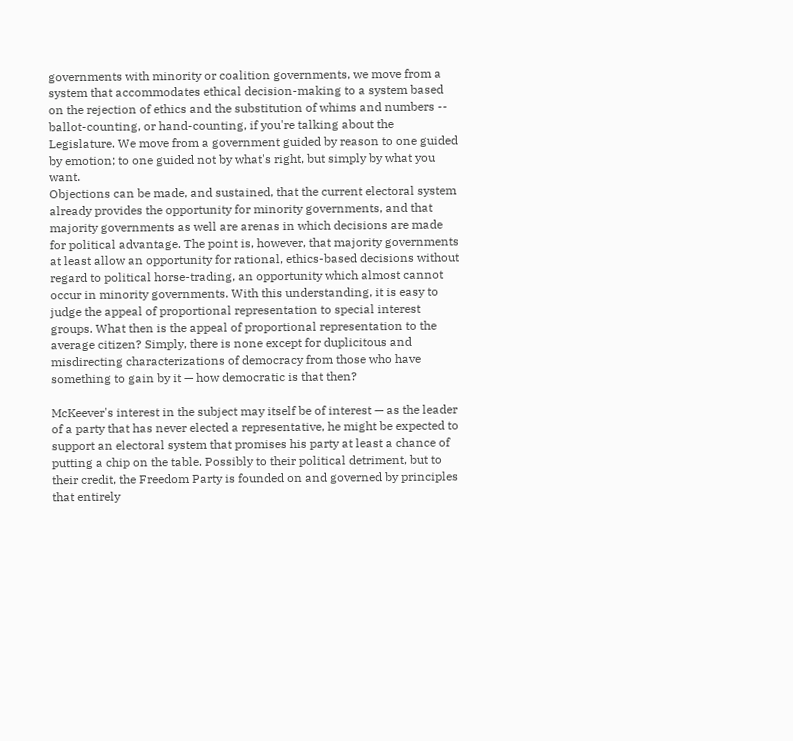governments with minority or coalition governments, we move from a system that accommodates ethical decision-making to a system based on the rejection of ethics and the substitution of whims and numbers -- ballot-counting, or hand-counting, if you're talking about the Legislature. We move from a government guided by reason to one guided by emotion; to one guided not by what's right, but simply by what you want.
Objections can be made, and sustained, that the current electoral system already provides the opportunity for minority governments, and that majority governments as well are arenas in which decisions are made for political advantage. The point is, however, that majority governments at least allow an opportunity for rational, ethics-based decisions without regard to political horse-trading, an opportunity which almost cannot occur in minority governments. With this understanding, it is easy to judge the appeal of proportional representation to special interest groups. What then is the appeal of proportional representation to the average citizen? Simply, there is none except for duplicitous and misdirecting characterizations of democracy from those who have something to gain by it — how democratic is that then?

McKeever's interest in the subject may itself be of interest — as the leader of a party that has never elected a representative, he might be expected to support an electoral system that promises his party at least a chance of putting a chip on the table. Possibly to their political detriment, but to their credit, the Freedom Party is founded on and governed by principles that entirely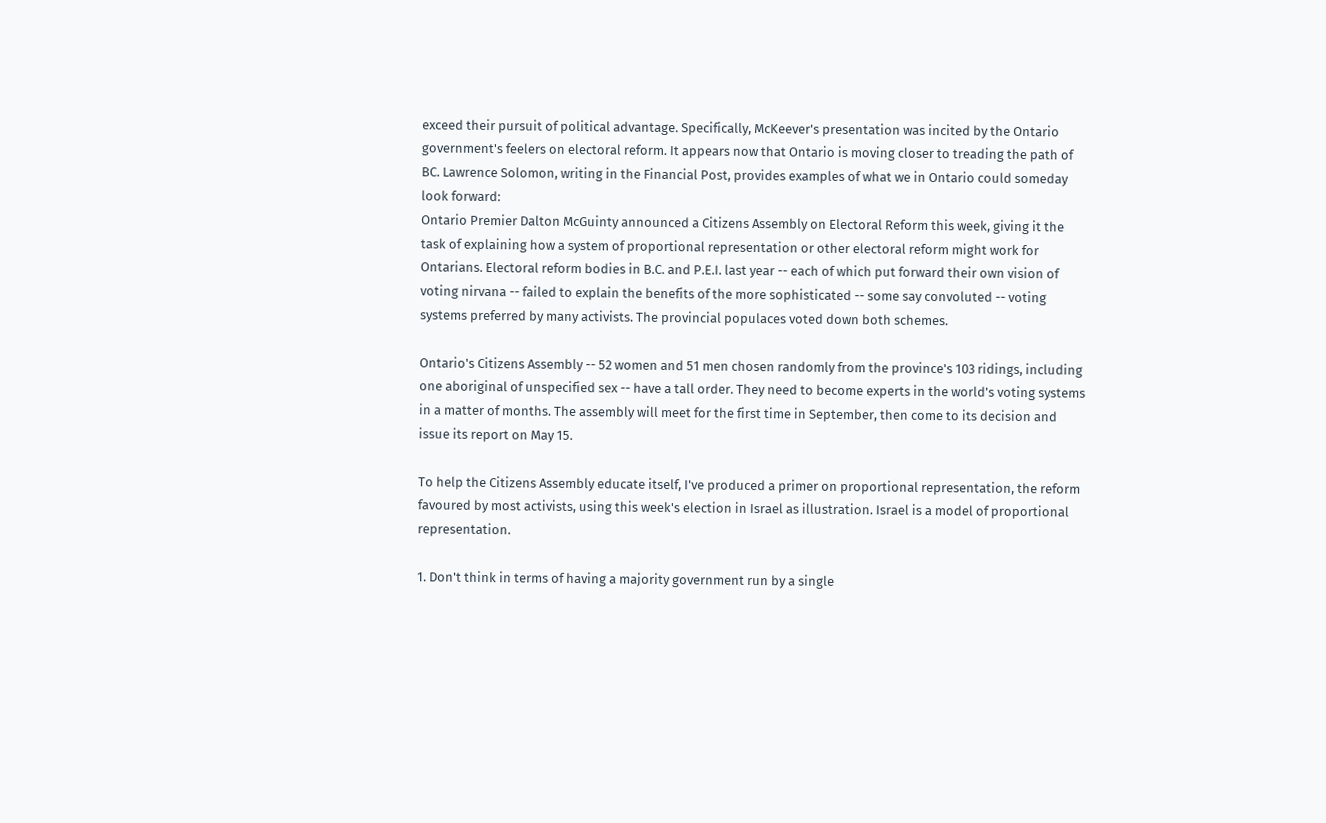exceed their pursuit of political advantage. Specifically, McKeever's presentation was incited by the Ontario government's feelers on electoral reform. It appears now that Ontario is moving closer to treading the path of BC. Lawrence Solomon, writing in the Financial Post, provides examples of what we in Ontario could someday look forward:
Ontario Premier Dalton McGuinty announced a Citizens Assembly on Electoral Reform this week, giving it the task of explaining how a system of proportional representation or other electoral reform might work for Ontarians. Electoral reform bodies in B.C. and P.E.I. last year -- each of which put forward their own vision of voting nirvana -- failed to explain the benefits of the more sophisticated -- some say convoluted -- voting systems preferred by many activists. The provincial populaces voted down both schemes.

Ontario's Citizens Assembly -- 52 women and 51 men chosen randomly from the province's 103 ridings, including one aboriginal of unspecified sex -- have a tall order. They need to become experts in the world's voting systems in a matter of months. The assembly will meet for the first time in September, then come to its decision and issue its report on May 15.

To help the Citizens Assembly educate itself, I've produced a primer on proportional representation, the reform favoured by most activists, using this week's election in Israel as illustration. Israel is a model of proportional representation.

1. Don't think in terms of having a majority government run by a single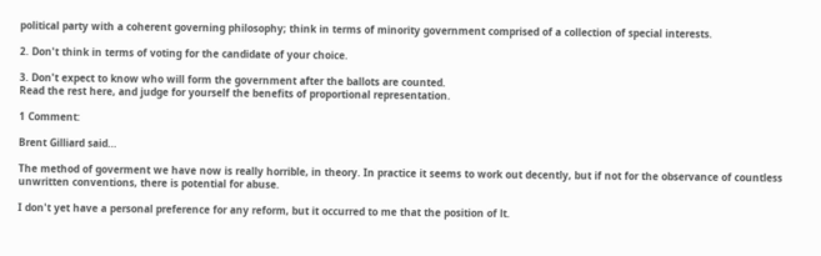political party with a coherent governing philosophy; think in terms of minority government comprised of a collection of special interests.

2. Don't think in terms of voting for the candidate of your choice.

3. Don't expect to know who will form the government after the ballots are counted.
Read the rest here, and judge for yourself the benefits of proportional representation.

1 Comment:

Brent Gilliard said...

The method of goverment we have now is really horrible, in theory. In practice it seems to work out decently, but if not for the observance of countless unwritten conventions, there is potential for abuse.

I don't yet have a personal preference for any reform, but it occurred to me that the position of lt.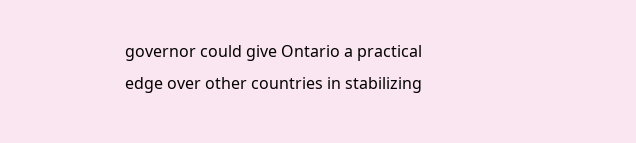governor could give Ontario a practical edge over other countries in stabilizing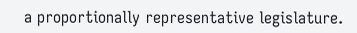a proportionally representative legislature.